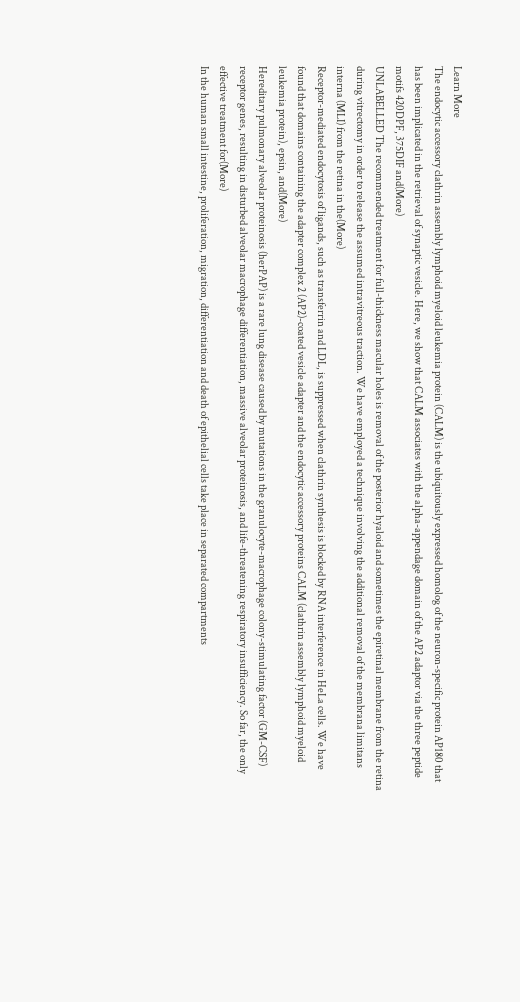Learn More
The endocytic accessory clathrin assembly lymphoid myeloid leukemia protein (CALM) is the ubiquitously expressed homolog of the neuron-specific protein AP180 that has been implicated in the retrieval of synaptic vesicle. Here, we show that CALM associates with the alpha-appendage domain of the AP2 adaptor via the three peptide motifs 420DPF, 375DIF and(More)
UNLABELLED The recommended treatment for full-thickness macular holes is removal of the posterior hyaloid and sometimes the epiretinal membrane from the retina during vitrectomy in order to release the assumed intravitreous traction. We have employed a technique involving the additional removal of the membrana limitans interna (MLI) from the retina in the(More)
Receptor-mediated endocytosis of ligands, such as transferrin and LDL, is suppressed when clathrin synthesis is blocked by RNA interference in HeLa cells. We have found that domains containing the adapter complex 2 (AP2)-coated vesicle adapter and the endocytic accessory proteins CALM (clathrin assembly lymphoid myeloid leukemia protein), epsin, and(More)
Hereditary pulmonary alveolar proteinosis (herPAP) is a rare lung disease caused by mutations in the granulocyte-macrophage colony-stimulating factor (GM-CSF) receptor genes, resulting in disturbed alveolar macrophage differentiation, massive alveolar proteinosis, and life-threatening respiratory insufficiency. So far, the only effective treatment for(More)
In the human small intestine, proliferation, migration, differentiation and death of epithelial cells take place in separated compartments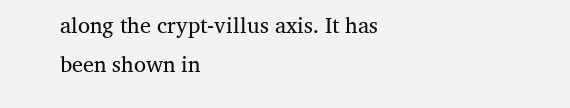along the crypt-villus axis. It has been shown in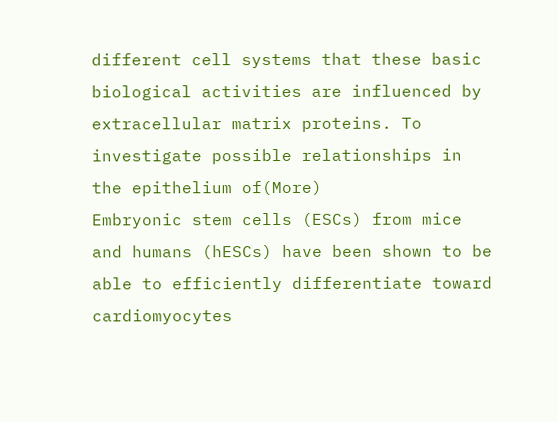different cell systems that these basic biological activities are influenced by extracellular matrix proteins. To investigate possible relationships in the epithelium of(More)
Embryonic stem cells (ESCs) from mice and humans (hESCs) have been shown to be able to efficiently differentiate toward cardiomyocytes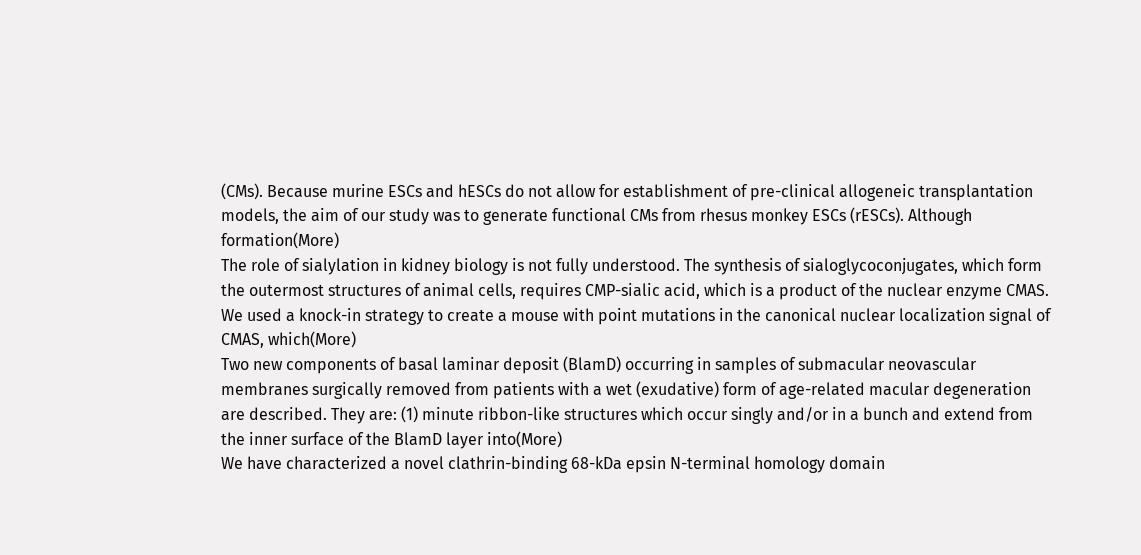(CMs). Because murine ESCs and hESCs do not allow for establishment of pre-clinical allogeneic transplantation models, the aim of our study was to generate functional CMs from rhesus monkey ESCs (rESCs). Although formation(More)
The role of sialylation in kidney biology is not fully understood. The synthesis of sialoglycoconjugates, which form the outermost structures of animal cells, requires CMP-sialic acid, which is a product of the nuclear enzyme CMAS. We used a knock-in strategy to create a mouse with point mutations in the canonical nuclear localization signal of CMAS, which(More)
Two new components of basal laminar deposit (BlamD) occurring in samples of submacular neovascular membranes surgically removed from patients with a wet (exudative) form of age-related macular degeneration are described. They are: (1) minute ribbon-like structures which occur singly and/or in a bunch and extend from the inner surface of the BlamD layer into(More)
We have characterized a novel clathrin-binding 68-kDa epsin N-terminal homology domain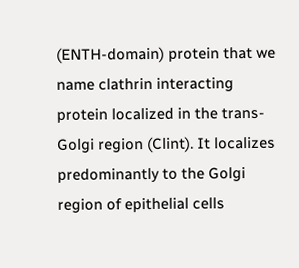(ENTH-domain) protein that we name clathrin interacting protein localized in the trans-Golgi region (Clint). It localizes predominantly to the Golgi region of epithelial cells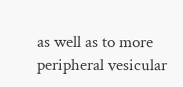as well as to more peripheral vesicular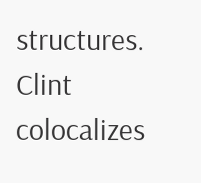structures. Clint colocalizes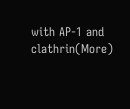with AP-1 and clathrin(More)